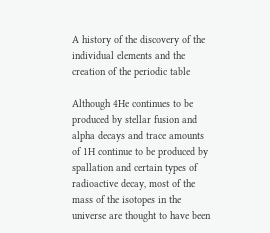A history of the discovery of the individual elements and the creation of the periodic table

Although 4He continues to be produced by stellar fusion and alpha decays and trace amounts of 1H continue to be produced by spallation and certain types of radioactive decay, most of the mass of the isotopes in the universe are thought to have been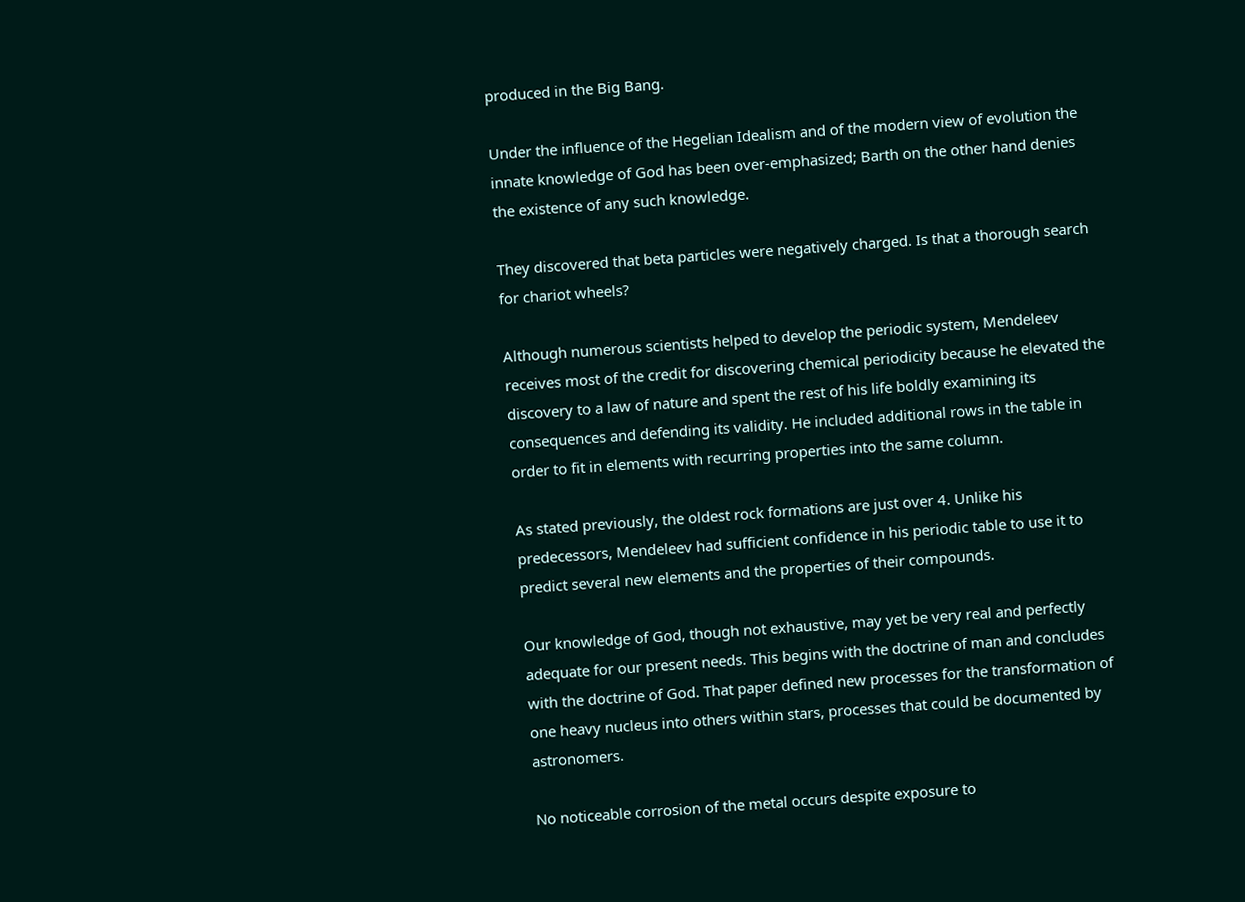produced in the Big Bang.

Under the influence of the Hegelian Idealism and of the modern view of evolution the innate knowledge of God has been over-emphasized; Barth on the other hand denies the existence of any such knowledge.

They discovered that beta particles were negatively charged. Is that a thorough search for chariot wheels?

Although numerous scientists helped to develop the periodic system, Mendeleev receives most of the credit for discovering chemical periodicity because he elevated the discovery to a law of nature and spent the rest of his life boldly examining its consequences and defending its validity. He included additional rows in the table in order to fit in elements with recurring properties into the same column.

As stated previously, the oldest rock formations are just over 4. Unlike his predecessors, Mendeleev had sufficient confidence in his periodic table to use it to predict several new elements and the properties of their compounds.

Our knowledge of God, though not exhaustive, may yet be very real and perfectly adequate for our present needs. This begins with the doctrine of man and concludes with the doctrine of God. That paper defined new processes for the transformation of one heavy nucleus into others within stars, processes that could be documented by astronomers.

No noticeable corrosion of the metal occurs despite exposure to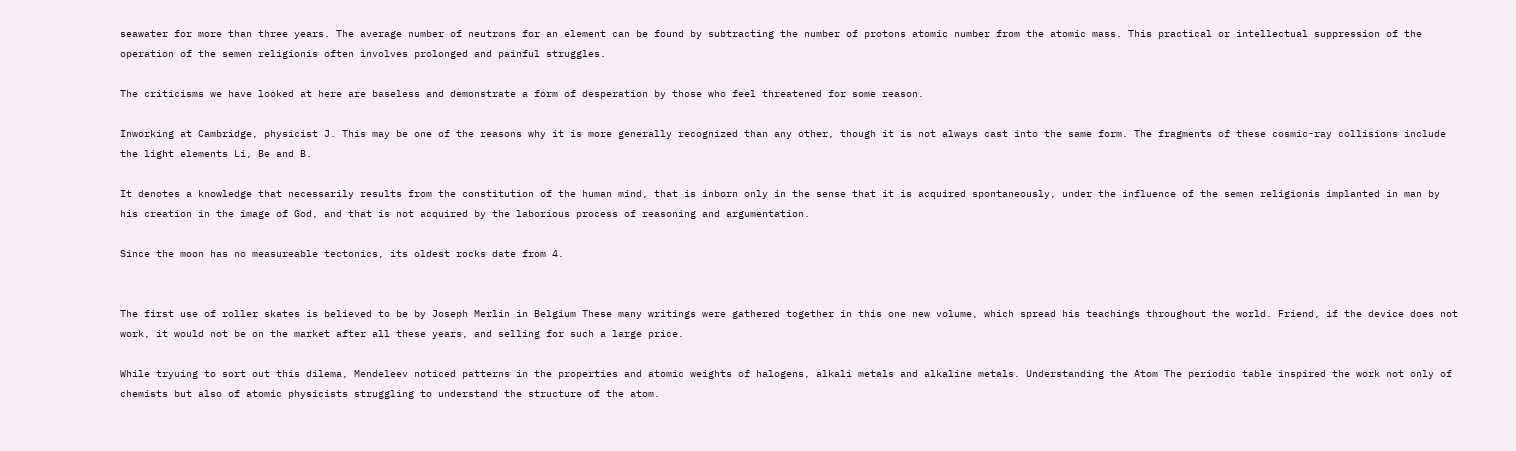seawater for more than three years. The average number of neutrons for an element can be found by subtracting the number of protons atomic number from the atomic mass. This practical or intellectual suppression of the operation of the semen religionis often involves prolonged and painful struggles.

The criticisms we have looked at here are baseless and demonstrate a form of desperation by those who feel threatened for some reason.

Inworking at Cambridge, physicist J. This may be one of the reasons why it is more generally recognized than any other, though it is not always cast into the same form. The fragments of these cosmic-ray collisions include the light elements Li, Be and B.

It denotes a knowledge that necessarily results from the constitution of the human mind, that is inborn only in the sense that it is acquired spontaneously, under the influence of the semen religionis implanted in man by his creation in the image of God, and that is not acquired by the laborious process of reasoning and argumentation.

Since the moon has no measureable tectonics, its oldest rocks date from 4.


The first use of roller skates is believed to be by Joseph Merlin in Belgium These many writings were gathered together in this one new volume, which spread his teachings throughout the world. Friend, if the device does not work, it would not be on the market after all these years, and selling for such a large price.

While tryuing to sort out this dilema, Mendeleev noticed patterns in the properties and atomic weights of halogens, alkali metals and alkaline metals. Understanding the Atom The periodic table inspired the work not only of chemists but also of atomic physicists struggling to understand the structure of the atom.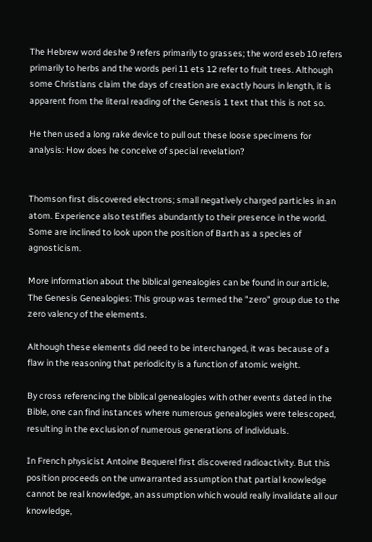The Hebrew word deshe 9 refers primarily to grasses; the word eseb 10 refers primarily to herbs and the words peri 11 ets 12 refer to fruit trees. Although some Christians claim the days of creation are exactly hours in length, it is apparent from the literal reading of the Genesis 1 text that this is not so.

He then used a long rake device to pull out these loose specimens for analysis: How does he conceive of special revelation?


Thomson first discovered electrons; small negatively charged particles in an atom. Experience also testifies abundantly to their presence in the world. Some are inclined to look upon the position of Barth as a species of agnosticism.

More information about the biblical genealogies can be found in our article, The Genesis Genealogies: This group was termed the "zero" group due to the zero valency of the elements.

Although these elements did need to be interchanged, it was because of a flaw in the reasoning that periodicity is a function of atomic weight.

By cross referencing the biblical genealogies with other events dated in the Bible, one can find instances where numerous genealogies were telescoped, resulting in the exclusion of numerous generations of individuals.

In French physicist Antoine Bequerel first discovered radioactivity. But this position proceeds on the unwarranted assumption that partial knowledge cannot be real knowledge, an assumption which would really invalidate all our knowledge,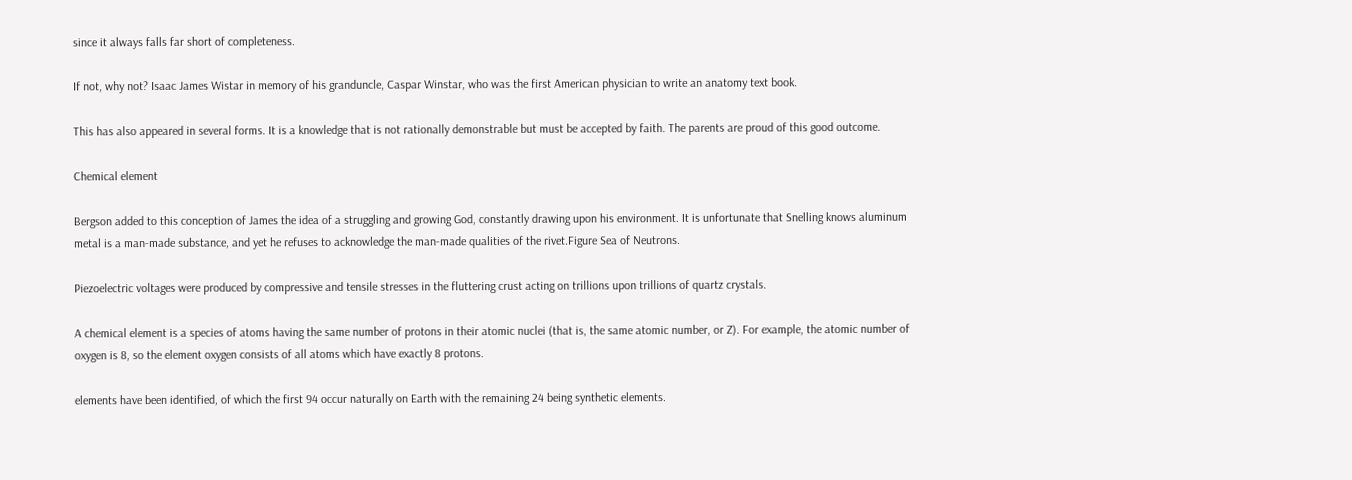since it always falls far short of completeness.

If not, why not? Isaac James Wistar in memory of his granduncle, Caspar Winstar, who was the first American physician to write an anatomy text book.

This has also appeared in several forms. It is a knowledge that is not rationally demonstrable but must be accepted by faith. The parents are proud of this good outcome.

Chemical element

Bergson added to this conception of James the idea of a struggling and growing God, constantly drawing upon his environment. It is unfortunate that Snelling knows aluminum metal is a man-made substance, and yet he refuses to acknowledge the man-made qualities of the rivet.Figure Sea of Neutrons.

Piezoelectric voltages were produced by compressive and tensile stresses in the fluttering crust acting on trillions upon trillions of quartz crystals.

A chemical element is a species of atoms having the same number of protons in their atomic nuclei (that is, the same atomic number, or Z). For example, the atomic number of oxygen is 8, so the element oxygen consists of all atoms which have exactly 8 protons.

elements have been identified, of which the first 94 occur naturally on Earth with the remaining 24 being synthetic elements.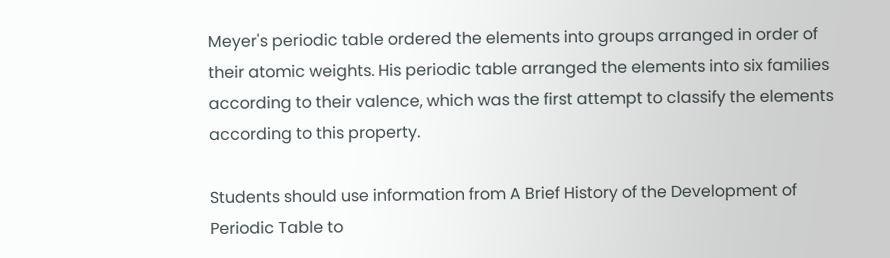Meyer's periodic table ordered the elements into groups arranged in order of their atomic weights. His periodic table arranged the elements into six families according to their valence, which was the first attempt to classify the elements according to this property.

Students should use information from A Brief History of the Development of Periodic Table to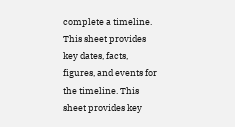complete a timeline. This sheet provides key dates, facts, figures, and events for the timeline. This sheet provides key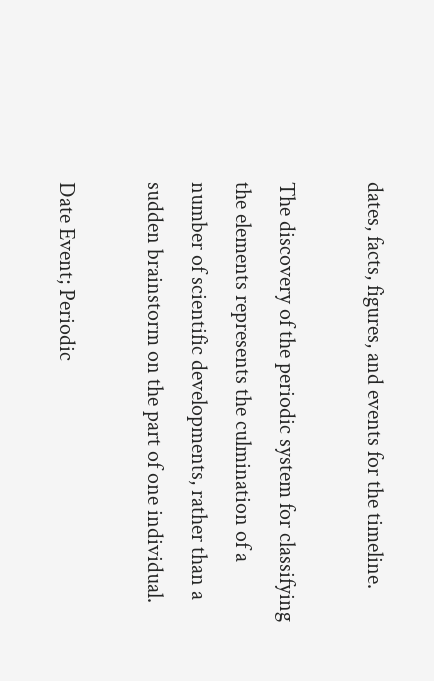dates, facts, figures, and events for the timeline.

The discovery of the periodic system for classifying the elements represents the culmination of a number of scientific developments, rather than a sudden brainstorm on the part of one individual.

Date Event; Periodic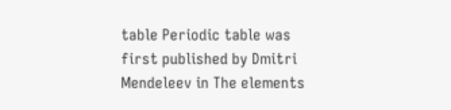table Periodic table was first published by Dmitri Mendeleev in The elements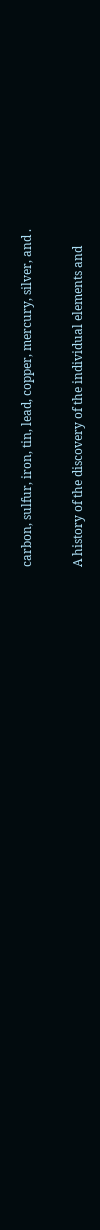carbon, sulfur, iron, tin, lead, copper, mercury, silver, and .

A history of the discovery of the individual elements and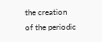the creation of the periodic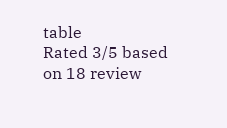table
Rated 3/5 based on 18 review